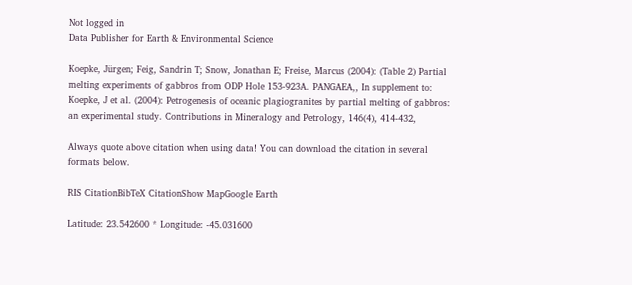Not logged in
Data Publisher for Earth & Environmental Science

Koepke, Jürgen; Feig, Sandrin T; Snow, Jonathan E; Freise, Marcus (2004): (Table 2) Partial melting experiments of gabbros from ODP Hole 153-923A. PANGAEA,, In supplement to: Koepke, J et al. (2004): Petrogenesis of oceanic plagiogranites by partial melting of gabbros: an experimental study. Contributions in Mineralogy and Petrology, 146(4), 414-432,

Always quote above citation when using data! You can download the citation in several formats below.

RIS CitationBibTeX CitationShow MapGoogle Earth

Latitude: 23.542600 * Longitude: -45.031600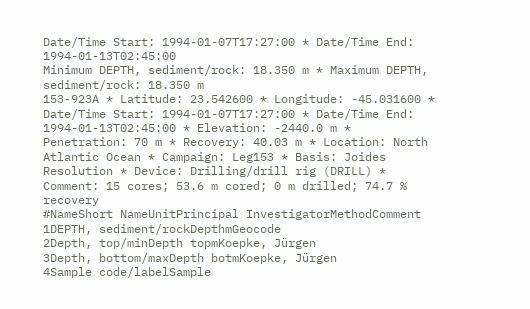Date/Time Start: 1994-01-07T17:27:00 * Date/Time End: 1994-01-13T02:45:00
Minimum DEPTH, sediment/rock: 18.350 m * Maximum DEPTH, sediment/rock: 18.350 m
153-923A * Latitude: 23.542600 * Longitude: -45.031600 * Date/Time Start: 1994-01-07T17:27:00 * Date/Time End: 1994-01-13T02:45:00 * Elevation: -2440.0 m * Penetration: 70 m * Recovery: 40.03 m * Location: North Atlantic Ocean * Campaign: Leg153 * Basis: Joides Resolution * Device: Drilling/drill rig (DRILL) * Comment: 15 cores; 53.6 m cored; 0 m drilled; 74.7 % recovery
#NameShort NameUnitPrincipal InvestigatorMethodComment
1DEPTH, sediment/rockDepthmGeocode
2Depth, top/minDepth topmKoepke, Jürgen
3Depth, bottom/maxDepth botmKoepke, Jürgen
4Sample code/labelSample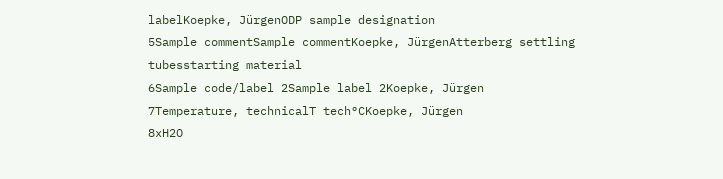labelKoepke, JürgenODP sample designation
5Sample commentSample commentKoepke, JürgenAtterberg settling tubesstarting material
6Sample code/label 2Sample label 2Koepke, Jürgen
7Temperature, technicalT tech°CKoepke, Jürgen
8xH2O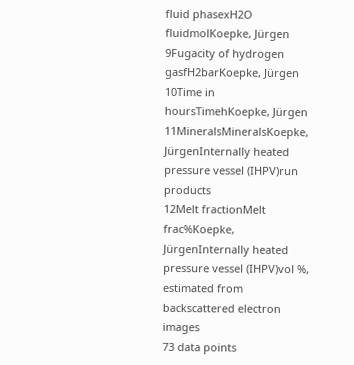fluid phasexH2O fluidmolKoepke, Jürgen
9Fugacity of hydrogen gasfH2barKoepke, Jürgen
10Time in hoursTimehKoepke, Jürgen
11MineralsMineralsKoepke, JürgenInternally heated pressure vessel (IHPV)run products
12Melt fractionMelt frac%Koepke, JürgenInternally heated pressure vessel (IHPV)vol %, estimated from backscattered electron images
73 data points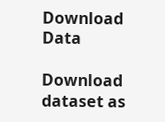Download Data

Download dataset as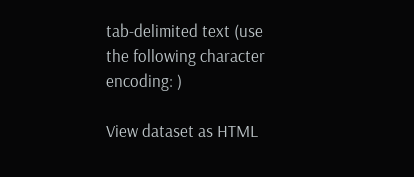tab-delimited text (use the following character encoding: )

View dataset as HTML